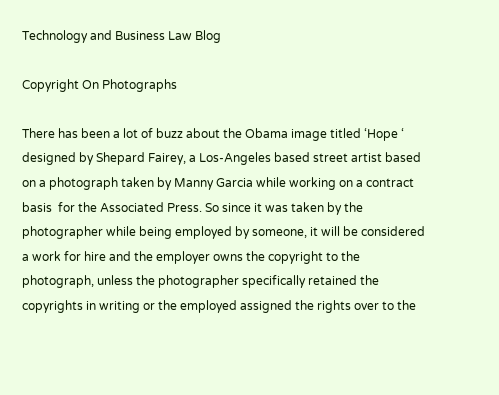Technology and Business Law Blog

Copyright On Photographs

There has been a lot of buzz about the Obama image titled ‘Hope ‘ designed by Shepard Fairey, a Los-Angeles based street artist based on a photograph taken by Manny Garcia while working on a contract basis  for the Associated Press. So since it was taken by the photographer while being employed by someone, it will be considered a work for hire and the employer owns the copyright to the photograph, unless the photographer specifically retained the copyrights in writing or the employed assigned the rights over to the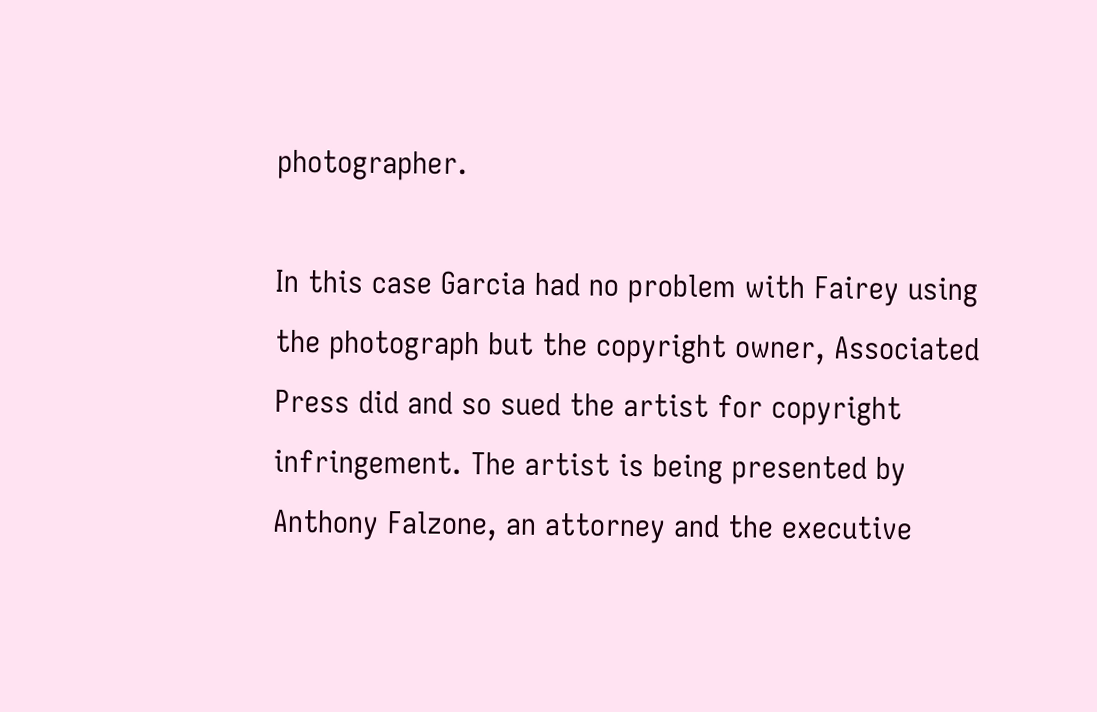photographer.

In this case Garcia had no problem with Fairey using the photograph but the copyright owner, Associated Press did and so sued the artist for copyright infringement. The artist is being presented by Anthony Falzone, an attorney and the executive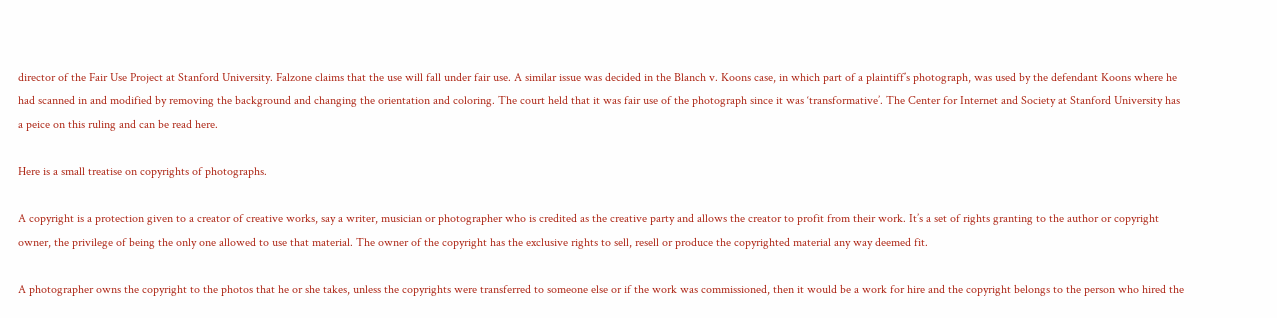director of the Fair Use Project at Stanford University. Falzone claims that the use will fall under fair use. A similar issue was decided in the Blanch v. Koons case, in which part of a plaintiff’s photograph, was used by the defendant Koons where he had scanned in and modified by removing the background and changing the orientation and coloring. The court held that it was fair use of the photograph since it was ‘transformative’. The Center for Internet and Society at Stanford University has a peice on this ruling and can be read here.

Here is a small treatise on copyrights of photographs.

A copyright is a protection given to a creator of creative works, say a writer, musician or photographer who is credited as the creative party and allows the creator to profit from their work. It’s a set of rights granting to the author or copyright owner, the privilege of being the only one allowed to use that material. The owner of the copyright has the exclusive rights to sell, resell or produce the copyrighted material any way deemed fit.

A photographer owns the copyright to the photos that he or she takes, unless the copyrights were transferred to someone else or if the work was commissioned, then it would be a work for hire and the copyright belongs to the person who hired the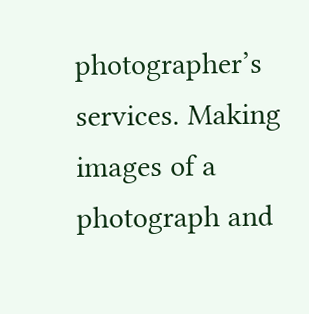photographer’s services. Making images of a photograph and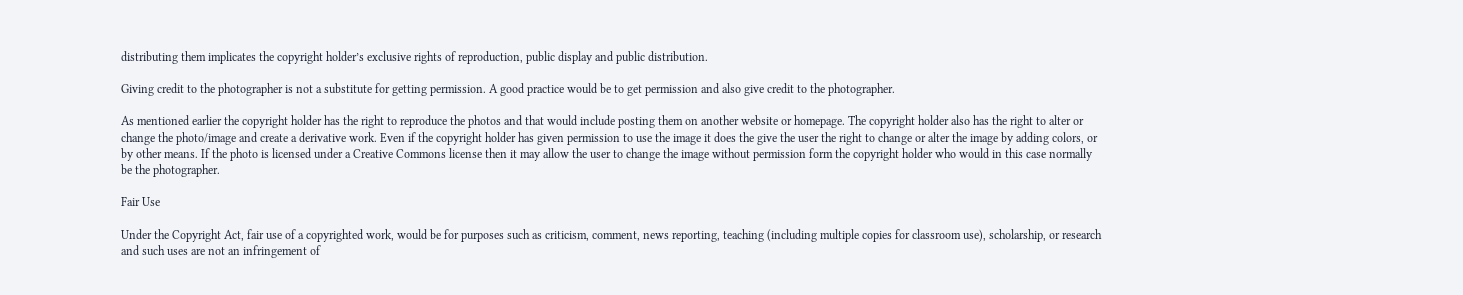distributing them implicates the copyright holder’s exclusive rights of reproduction, public display and public distribution.

Giving credit to the photographer is not a substitute for getting permission. A good practice would be to get permission and also give credit to the photographer.

As mentioned earlier the copyright holder has the right to reproduce the photos and that would include posting them on another website or homepage. The copyright holder also has the right to alter or change the photo/image and create a derivative work. Even if the copyright holder has given permission to use the image it does the give the user the right to change or alter the image by adding colors, or by other means. If the photo is licensed under a Creative Commons license then it may allow the user to change the image without permission form the copyright holder who would in this case normally be the photographer.

Fair Use

Under the Copyright Act, fair use of a copyrighted work, would be for purposes such as criticism, comment, news reporting, teaching (including multiple copies for classroom use), scholarship, or research and such uses are not an infringement of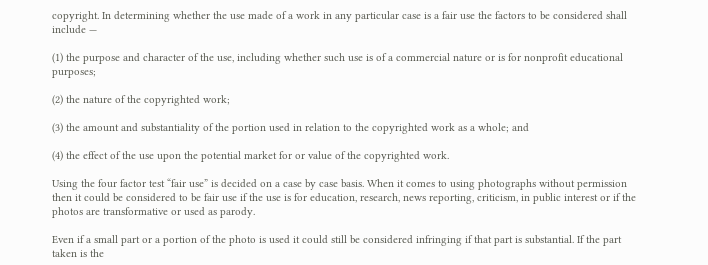copyright. In determining whether the use made of a work in any particular case is a fair use the factors to be considered shall include —

(1) the purpose and character of the use, including whether such use is of a commercial nature or is for nonprofit educational purposes;

(2) the nature of the copyrighted work;

(3) the amount and substantiality of the portion used in relation to the copyrighted work as a whole; and

(4) the effect of the use upon the potential market for or value of the copyrighted work.

Using the four factor test “fair use” is decided on a case by case basis. When it comes to using photographs without permission then it could be considered to be fair use if the use is for education, research, news reporting, criticism, in public interest or if the photos are transformative or used as parody.

Even if a small part or a portion of the photo is used it could still be considered infringing if that part is substantial. If the part taken is the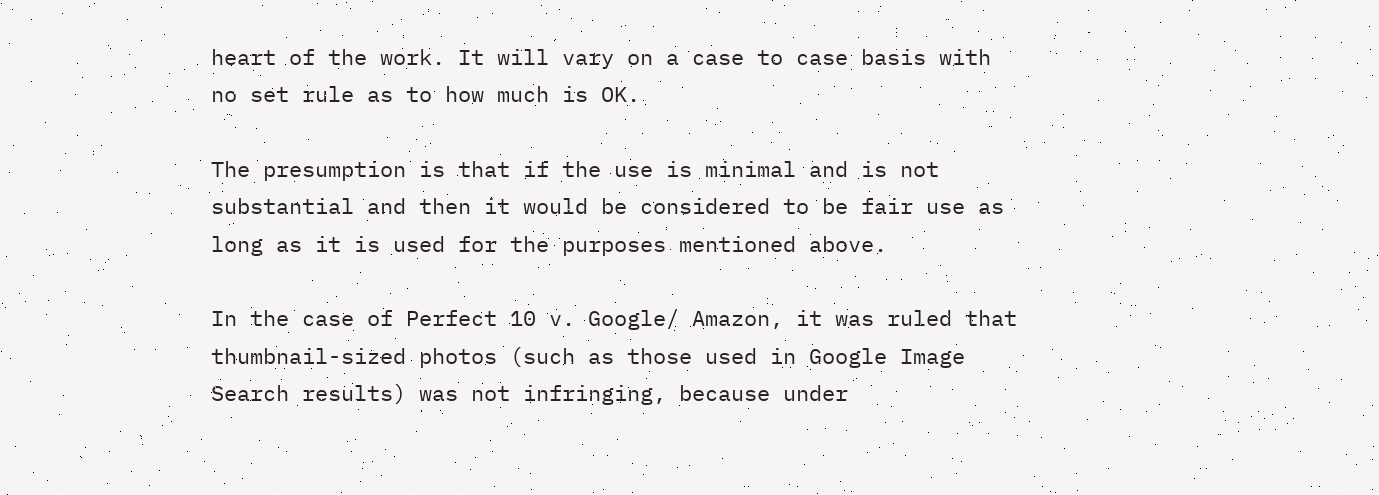heart of the work. It will vary on a case to case basis with no set rule as to how much is OK.

The presumption is that if the use is minimal and is not substantial and then it would be considered to be fair use as long as it is used for the purposes mentioned above.

In the case of Perfect 10 v. Google/ Amazon, it was ruled that thumbnail-sized photos (such as those used in Google Image Search results) was not infringing, because under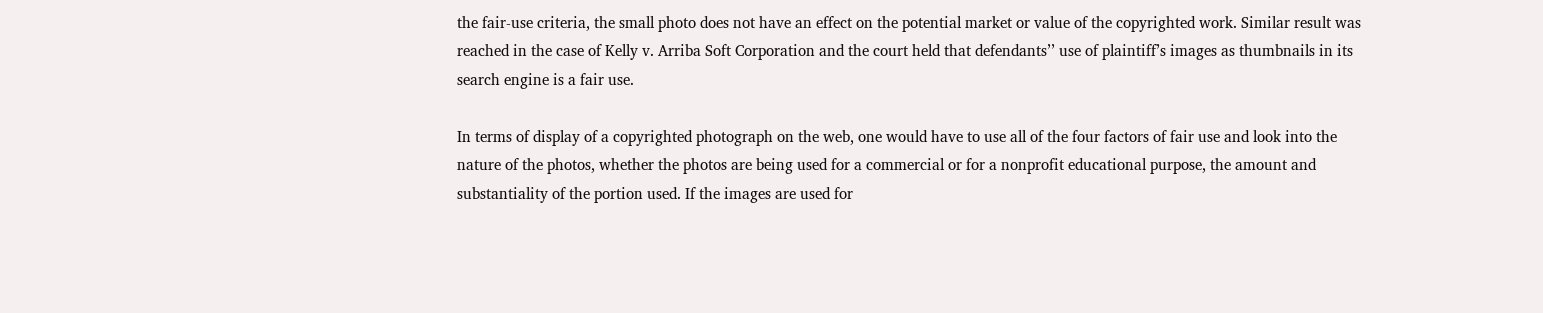the fair-use criteria, the small photo does not have an effect on the potential market or value of the copyrighted work. Similar result was reached in the case of Kelly v. Arriba Soft Corporation and the court held that defendants’’ use of plaintiff’s images as thumbnails in its search engine is a fair use.

In terms of display of a copyrighted photograph on the web, one would have to use all of the four factors of fair use and look into the nature of the photos, whether the photos are being used for a commercial or for a nonprofit educational purpose, the amount and substantiality of the portion used. If the images are used for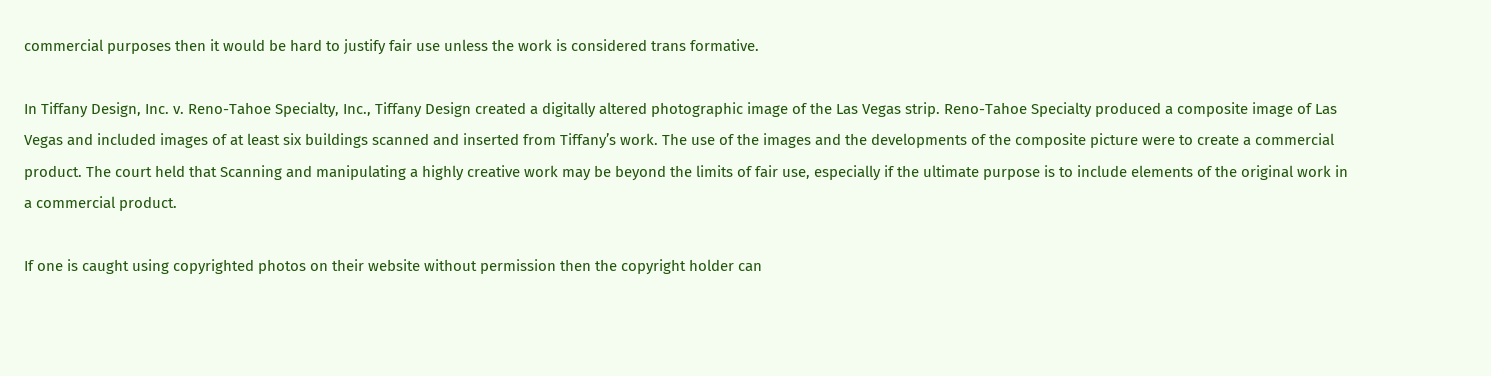commercial purposes then it would be hard to justify fair use unless the work is considered trans formative.

In Tiffany Design, Inc. v. Reno-Tahoe Specialty, Inc., Tiffany Design created a digitally altered photographic image of the Las Vegas strip. Reno-Tahoe Specialty produced a composite image of Las Vegas and included images of at least six buildings scanned and inserted from Tiffany’s work. The use of the images and the developments of the composite picture were to create a commercial product. The court held that Scanning and manipulating a highly creative work may be beyond the limits of fair use, especially if the ultimate purpose is to include elements of the original work in a commercial product.

If one is caught using copyrighted photos on their website without permission then the copyright holder can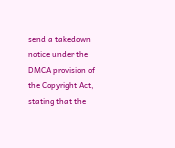send a takedown notice under the DMCA provision of the Copyright Act, stating that the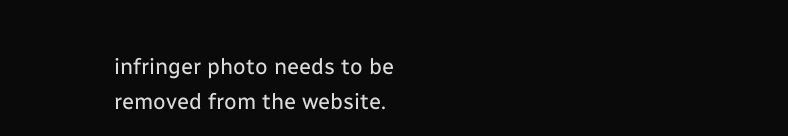infringer photo needs to be removed from the website.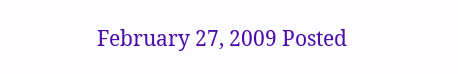February 27, 2009 Posted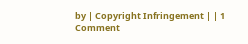by | Copyright Infringement | | 1 Comment